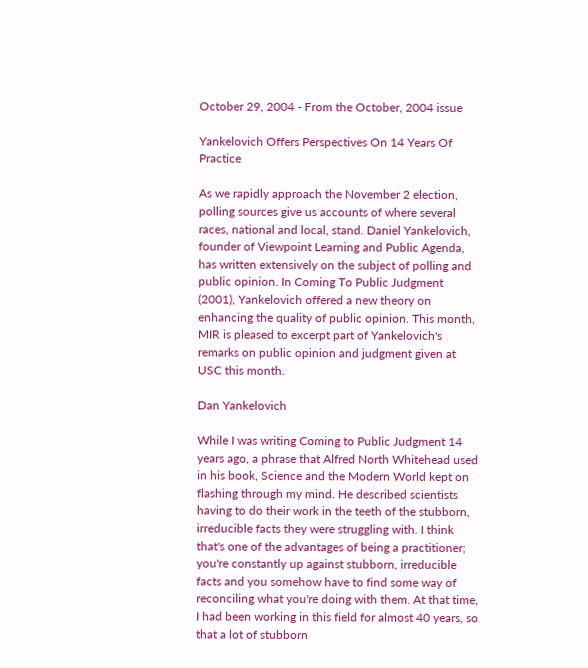October 29, 2004 - From the October, 2004 issue

Yankelovich Offers Perspectives On 14 Years Of Practice

As we rapidly approach the November 2 election, polling sources give us accounts of where several races, national and local, stand. Daniel Yankelovich, founder of Viewpoint Learning and Public Agenda, has written extensively on the subject of polling and public opinion. In Coming To Public Judgment (2001), Yankelovich offered a new theory on enhancing the quality of public opinion. This month, MIR is pleased to excerpt part of Yankelovich's remarks on public opinion and judgment given at USC this month.

Dan Yankelovich

While I was writing Coming to Public Judgment 14 years ago, a phrase that Alfred North Whitehead used in his book, Science and the Modern World kept on flashing through my mind. He described scientists having to do their work in the teeth of the stubborn, irreducible facts they were struggling with. I think that's one of the advantages of being a practitioner; you're constantly up against stubborn, irreducible facts and you somehow have to find some way of reconciling what you're doing with them. At that time, I had been working in this field for almost 40 years, so that a lot of stubborn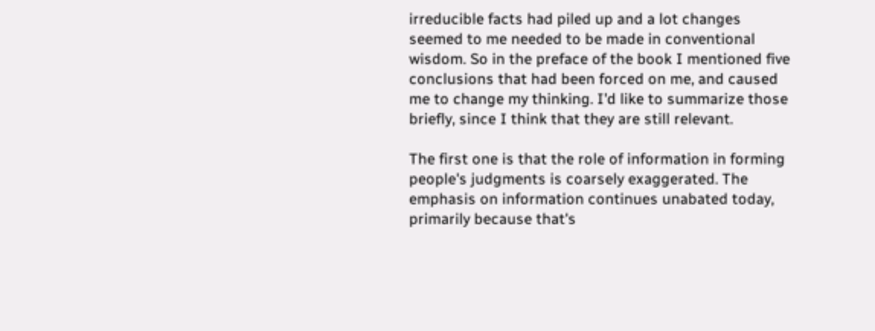irreducible facts had piled up and a lot changes seemed to me needed to be made in conventional wisdom. So in the preface of the book I mentioned five conclusions that had been forced on me, and caused me to change my thinking. I'd like to summarize those briefly, since I think that they are still relevant.

The first one is that the role of information in forming people's judgments is coarsely exaggerated. The emphasis on information continues unabated today, primarily because that's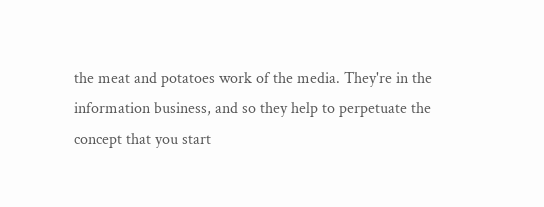the meat and potatoes work of the media. They're in the information business, and so they help to perpetuate the concept that you start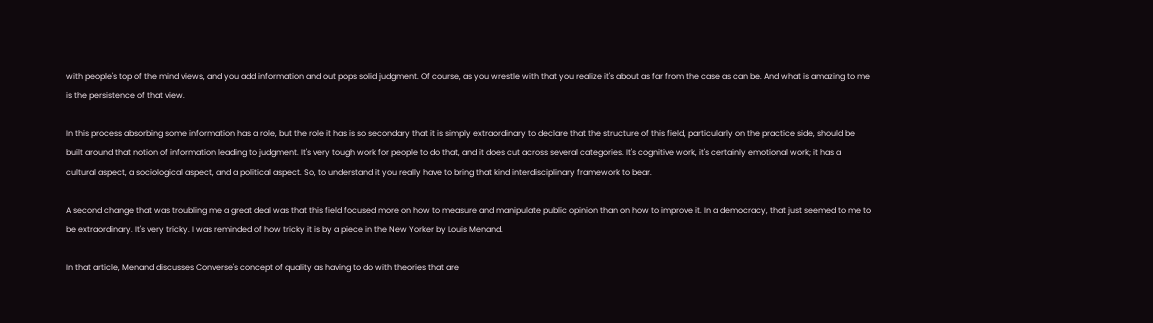with people's top of the mind views, and you add information and out pops solid judgment. Of course, as you wrestle with that you realize it's about as far from the case as can be. And what is amazing to me is the persistence of that view.

In this process absorbing some information has a role, but the role it has is so secondary that it is simply extraordinary to declare that the structure of this field, particularly on the practice side, should be built around that notion of information leading to judgment. It's very tough work for people to do that, and it does cut across several categories. It's cognitive work, it's certainly emotional work; it has a cultural aspect, a sociological aspect, and a political aspect. So, to understand it you really have to bring that kind interdisciplinary framework to bear.

A second change that was troubling me a great deal was that this field focused more on how to measure and manipulate public opinion than on how to improve it. In a democracy, that just seemed to me to be extraordinary. It's very tricky. I was reminded of how tricky it is by a piece in the New Yorker by Louis Menand.

In that article, Menand discusses Converse's concept of quality as having to do with theories that are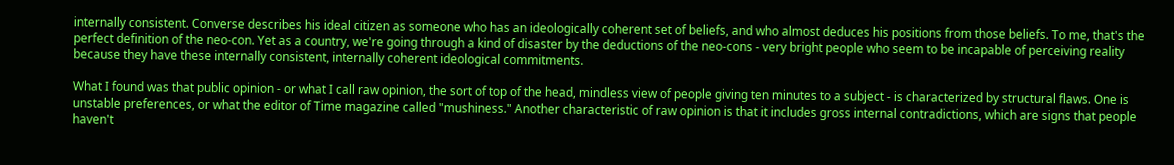internally consistent. Converse describes his ideal citizen as someone who has an ideologically coherent set of beliefs, and who almost deduces his positions from those beliefs. To me, that's the perfect definition of the neo-con. Yet as a country, we're going through a kind of disaster by the deductions of the neo-cons - very bright people who seem to be incapable of perceiving reality because they have these internally consistent, internally coherent ideological commitments.

What I found was that public opinion - or what I call raw opinion, the sort of top of the head, mindless view of people giving ten minutes to a subject - is characterized by structural flaws. One is unstable preferences, or what the editor of Time magazine called "mushiness." Another characteristic of raw opinion is that it includes gross internal contradictions, which are signs that people haven't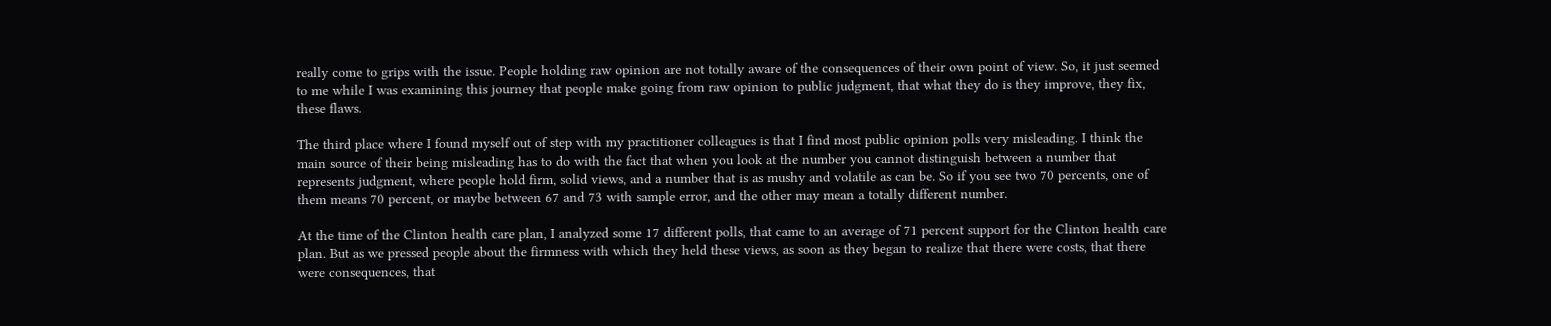really come to grips with the issue. People holding raw opinion are not totally aware of the consequences of their own point of view. So, it just seemed to me while I was examining this journey that people make going from raw opinion to public judgment, that what they do is they improve, they fix, these flaws.

The third place where I found myself out of step with my practitioner colleagues is that I find most public opinion polls very misleading. I think the main source of their being misleading has to do with the fact that when you look at the number you cannot distinguish between a number that represents judgment, where people hold firm, solid views, and a number that is as mushy and volatile as can be. So if you see two 70 percents, one of them means 70 percent, or maybe between 67 and 73 with sample error, and the other may mean a totally different number.

At the time of the Clinton health care plan, I analyzed some 17 different polls, that came to an average of 71 percent support for the Clinton health care plan. But as we pressed people about the firmness with which they held these views, as soon as they began to realize that there were costs, that there were consequences, that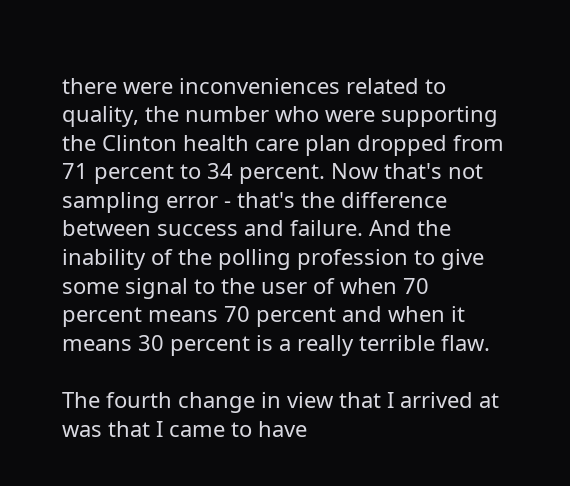there were inconveniences related to quality, the number who were supporting the Clinton health care plan dropped from 71 percent to 34 percent. Now that's not sampling error - that's the difference between success and failure. And the inability of the polling profession to give some signal to the user of when 70 percent means 70 percent and when it means 30 percent is a really terrible flaw.

The fourth change in view that I arrived at was that I came to have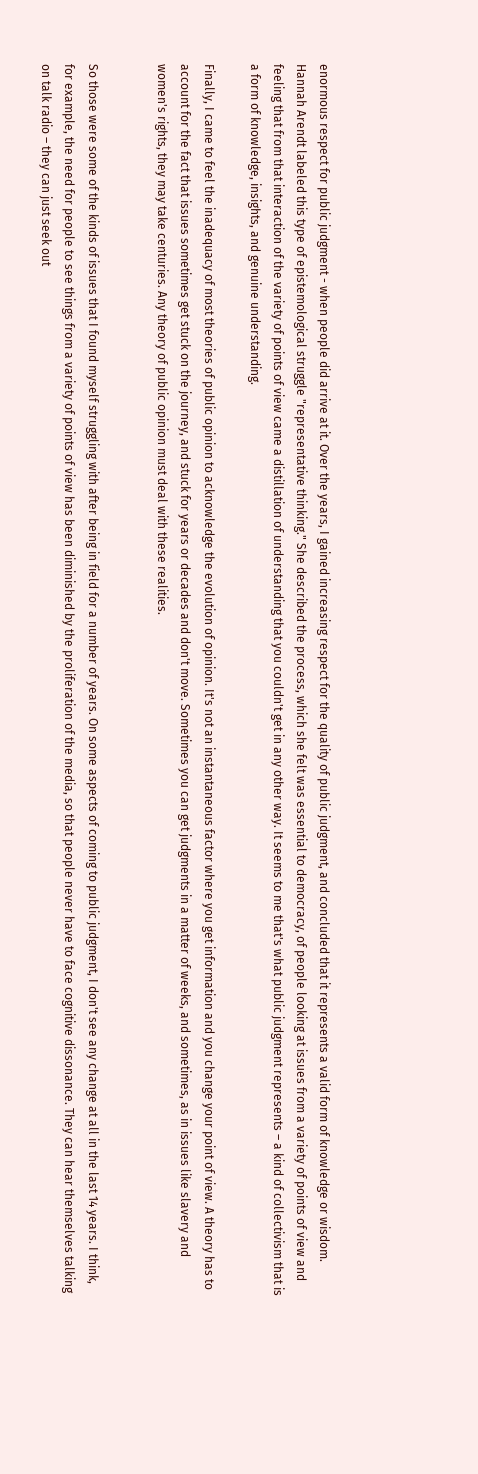enormous respect for public judgment - when people did arrive at it. Over the years, I gained increasing respect for the quality of public judgment, and concluded that it represents a valid form of knowledge or wisdom. Hannah Arendt labeled this type of epistemological struggle "representative thinking." She described the process, which she felt was essential to democracy, of people looking at issues from a variety of points of view and feeling that from that interaction of the variety of points of view came a distillation of understanding that you couldn't get in any other way. It seems to me that's what public judgment represents – a kind of collectivism that is a form of knowledge, insights, and genuine understanding.

Finally, I came to feel the inadequacy of most theories of public opinion to acknowledge the evolution of opinion. It's not an instantaneous factor where you get information and you change your point of view. A theory has to account for the fact that issues sometimes get stuck on the journey, and stuck for years or decades and don't move. Sometimes you can get judgments in a matter of weeks, and sometimes, as in issues like slavery and women's rights, they may take centuries. Any theory of public opinion must deal with these realities.


So those were some of the kinds of issues that I found myself struggling with after being in field for a number of years. On some aspects of coming to public judgment, I don't see any change at all in the last 14 years. I think, for example, the need for people to see things from a variety of points of view has been diminished by the proliferation of the media, so that people never have to face cognitive dissonance. They can hear themselves talking on talk radio – they can just seek out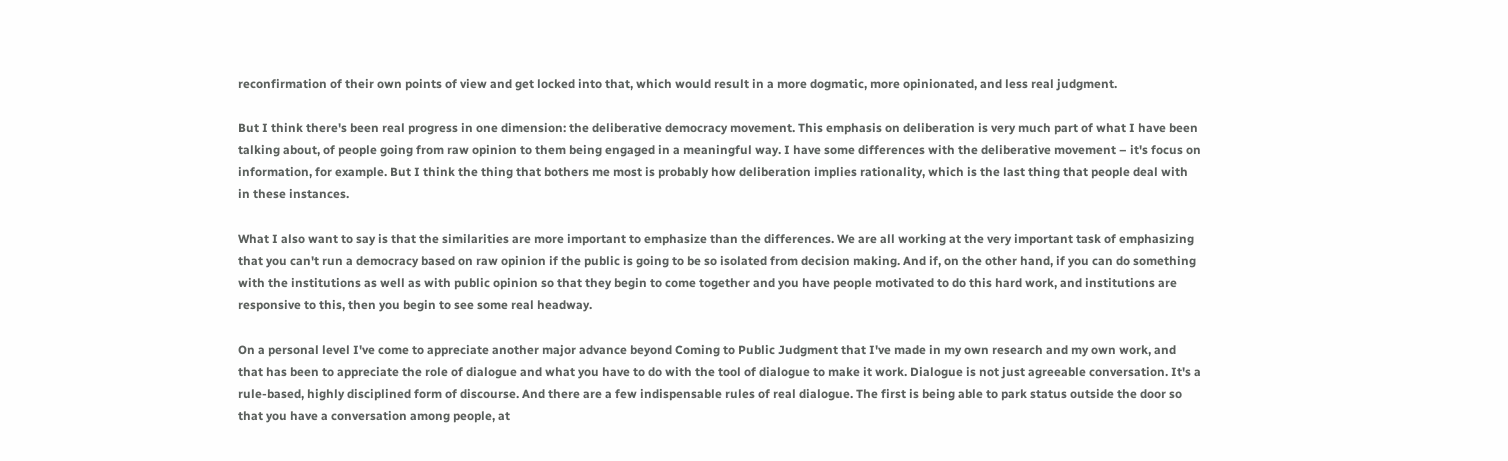reconfirmation of their own points of view and get locked into that, which would result in a more dogmatic, more opinionated, and less real judgment.

But I think there's been real progress in one dimension: the deliberative democracy movement. This emphasis on deliberation is very much part of what I have been talking about, of people going from raw opinion to them being engaged in a meaningful way. I have some differences with the deliberative movement – it's focus on information, for example. But I think the thing that bothers me most is probably how deliberation implies rationality, which is the last thing that people deal with in these instances.

What I also want to say is that the similarities are more important to emphasize than the differences. We are all working at the very important task of emphasizing that you can't run a democracy based on raw opinion if the public is going to be so isolated from decision making. And if, on the other hand, if you can do something with the institutions as well as with public opinion so that they begin to come together and you have people motivated to do this hard work, and institutions are responsive to this, then you begin to see some real headway.

On a personal level I've come to appreciate another major advance beyond Coming to Public Judgment that I've made in my own research and my own work, and that has been to appreciate the role of dialogue and what you have to do with the tool of dialogue to make it work. Dialogue is not just agreeable conversation. It's a rule-based, highly disciplined form of discourse. And there are a few indispensable rules of real dialogue. The first is being able to park status outside the door so that you have a conversation among people, at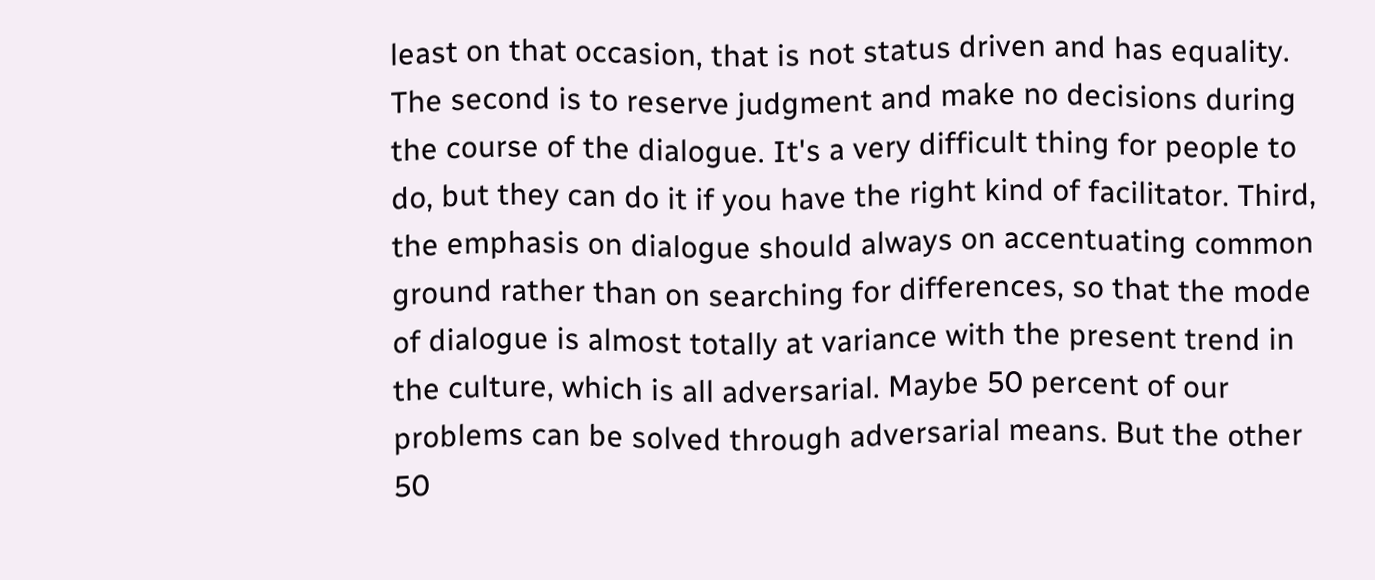least on that occasion, that is not status driven and has equality. The second is to reserve judgment and make no decisions during the course of the dialogue. It's a very difficult thing for people to do, but they can do it if you have the right kind of facilitator. Third, the emphasis on dialogue should always on accentuating common ground rather than on searching for differences, so that the mode of dialogue is almost totally at variance with the present trend in the culture, which is all adversarial. Maybe 50 percent of our problems can be solved through adversarial means. But the other 50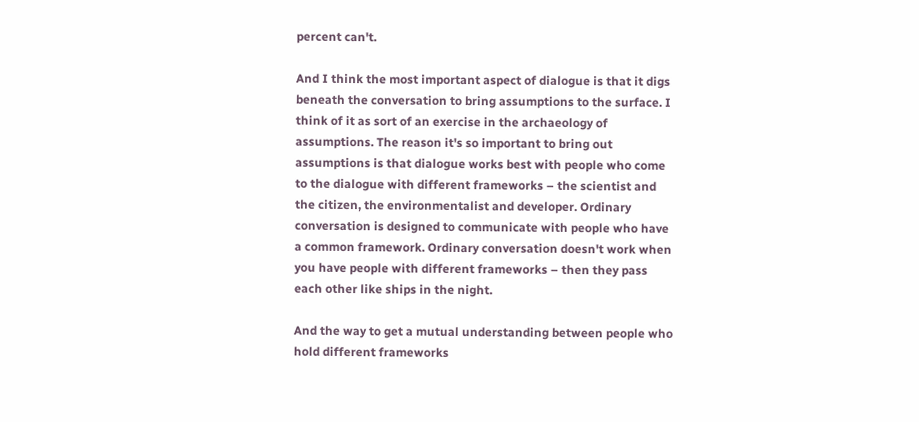percent can't.

And I think the most important aspect of dialogue is that it digs beneath the conversation to bring assumptions to the surface. I think of it as sort of an exercise in the archaeology of assumptions. The reason it's so important to bring out assumptions is that dialogue works best with people who come to the dialogue with different frameworks – the scientist and the citizen, the environmentalist and developer. Ordinary conversation is designed to communicate with people who have a common framework. Ordinary conversation doesn't work when you have people with different frameworks – then they pass each other like ships in the night.

And the way to get a mutual understanding between people who hold different frameworks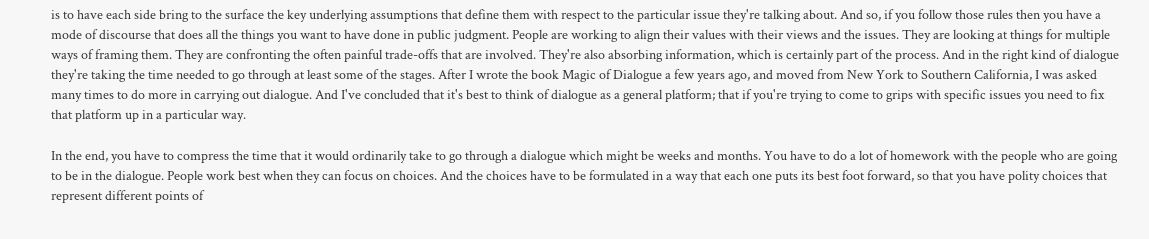is to have each side bring to the surface the key underlying assumptions that define them with respect to the particular issue they're talking about. And so, if you follow those rules then you have a mode of discourse that does all the things you want to have done in public judgment. People are working to align their values with their views and the issues. They are looking at things for multiple ways of framing them. They are confronting the often painful trade-offs that are involved. They're also absorbing information, which is certainly part of the process. And in the right kind of dialogue they're taking the time needed to go through at least some of the stages. After I wrote the book Magic of Dialogue a few years ago, and moved from New York to Southern California, I was asked many times to do more in carrying out dialogue. And I've concluded that it's best to think of dialogue as a general platform; that if you're trying to come to grips with specific issues you need to fix that platform up in a particular way.

In the end, you have to compress the time that it would ordinarily take to go through a dialogue which might be weeks and months. You have to do a lot of homework with the people who are going to be in the dialogue. People work best when they can focus on choices. And the choices have to be formulated in a way that each one puts its best foot forward, so that you have polity choices that represent different points of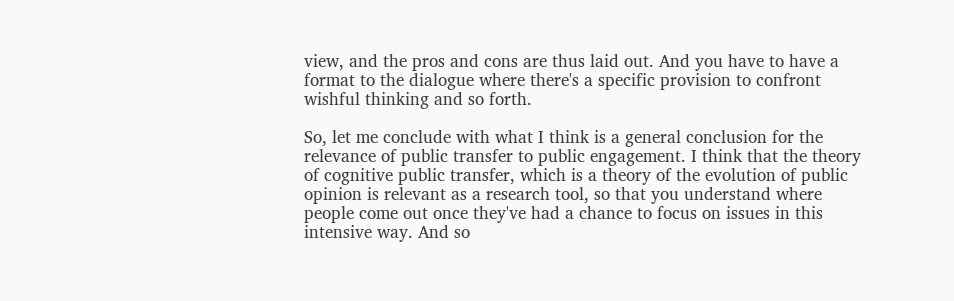view, and the pros and cons are thus laid out. And you have to have a format to the dialogue where there's a specific provision to confront wishful thinking and so forth.

So, let me conclude with what I think is a general conclusion for the relevance of public transfer to public engagement. I think that the theory of cognitive public transfer, which is a theory of the evolution of public opinion is relevant as a research tool, so that you understand where people come out once they've had a chance to focus on issues in this intensive way. And so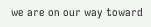we are on our way toward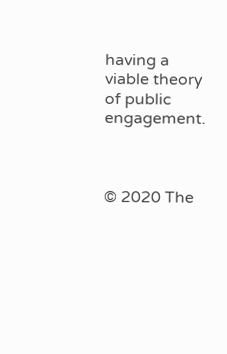having a viable theory of public engagement.



© 2020 The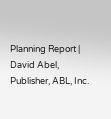Planning Report | David Abel, Publisher, ABL, Inc.